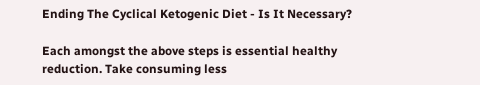Ending The Cyclical Ketogenic Diet - Is It Necessary?

Each amongst the above steps is essential healthy reduction. Take consuming less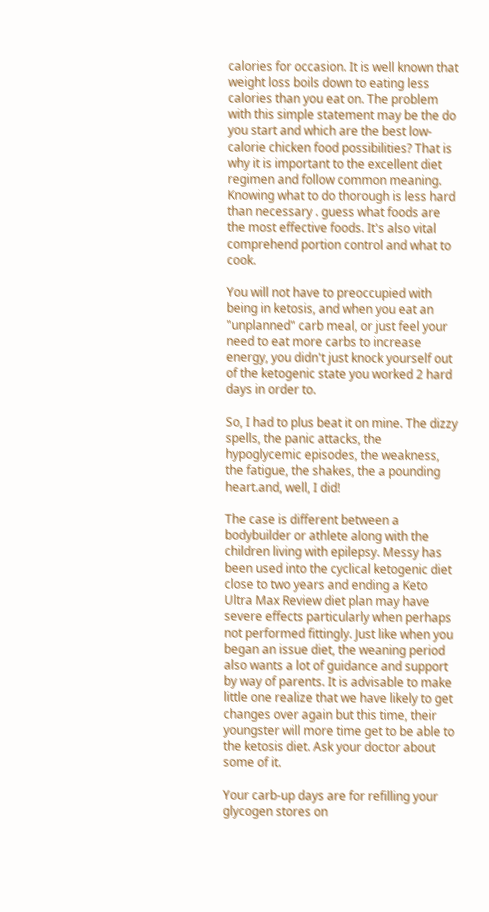calories for occasion. It is well known that weight loss boils down to eating less calories than you eat on. The problem with this simple statement may be the do you start and which are the best low-calorie chicken food possibilities? That is why it is important to the excellent diet regimen and follow common meaning. Knowing what to do thorough is less hard than necessary . guess what foods are the most effective foods. It's also vital comprehend portion control and what to cook.

You will not have to preoccupied with being in ketosis, and when you eat an "unplanned" carb meal, or just feel your need to eat more carbs to increase energy, you didn't just knock yourself out of the ketogenic state you worked 2 hard days in order to.

So, I had to plus beat it on mine. The dizzy spells, the panic attacks, the hypoglycemic episodes, the weakness, the fatigue, the shakes, the a pounding heart.and, well, I did!

The case is different between a bodybuilder or athlete along with the children living with epilepsy. Messy has been used into the cyclical ketogenic diet close to two years and ending a Keto Ultra Max Review diet plan may have severe effects particularly when perhaps not performed fittingly. Just like when you began an issue diet, the weaning period also wants a lot of guidance and support by way of parents. It is advisable to make little one realize that we have likely to get changes over again but this time, their youngster will more time get to be able to the ketosis diet. Ask your doctor about some of it.

Your carb-up days are for refilling your glycogen stores on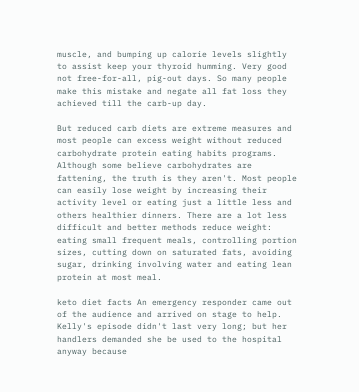muscle, and bumping up calorie levels slightly to assist keep your thyroid humming. Very good not free-for-all, pig-out days. So many people make this mistake and negate all fat loss they achieved till the carb-up day.

But reduced carb diets are extreme measures and most people can excess weight without reduced carbohydrate protein eating habits programs. Although some believe carbohydrates are fattening, the truth is they aren't. Most people can easily lose weight by increasing their activity level or eating just a little less and others healthier dinners. There are a lot less difficult and better methods reduce weight: eating small frequent meals, controlling portion sizes, cutting down on saturated fats, avoiding sugar, drinking involving water and eating lean protein at most meal.

keto diet facts An emergency responder came out of the audience and arrived on stage to help. Kelly's episode didn't last very long; but her handlers demanded she be used to the hospital anyway because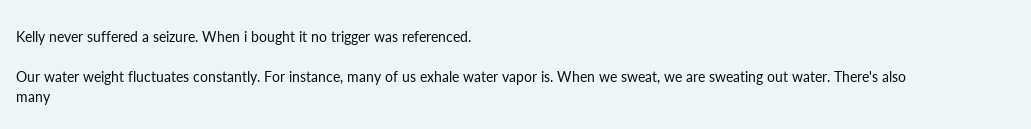Kelly never suffered a seizure. When i bought it no trigger was referenced.

Our water weight fluctuates constantly. For instance, many of us exhale water vapor is. When we sweat, we are sweating out water. There's also many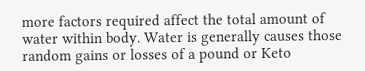more factors required affect the total amount of water within body. Water is generally causes those random gains or losses of a pound or Keto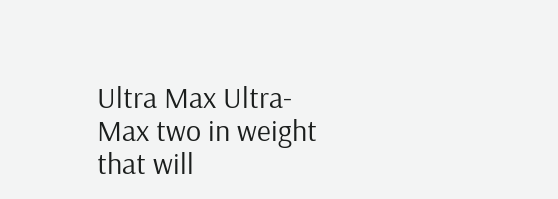Ultra Max Ultra-Max two in weight that will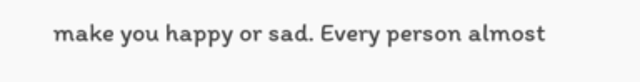make you happy or sad. Every person almost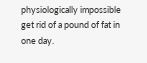physiologically impossible get rid of a pound of fat in one day.